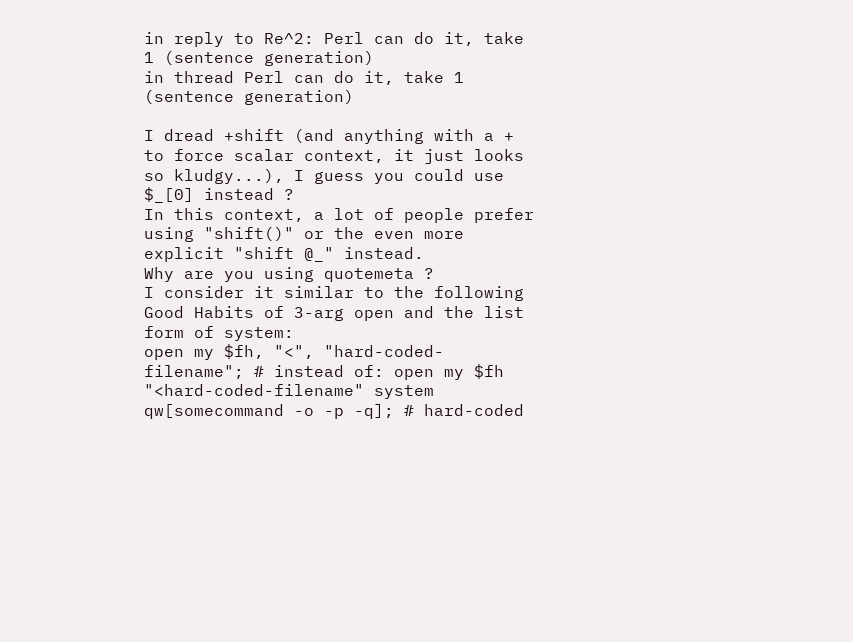in reply to Re^2: Perl can do it, take 1 (sentence generation)
in thread Perl can do it, take 1 (sentence generation)

I dread +shift (and anything with a + to force scalar context, it just looks so kludgy...), I guess you could use $_[0] instead ?
In this context, a lot of people prefer using "shift()" or the even more explicit "shift @_" instead.
Why are you using quotemeta ?
I consider it similar to the following Good Habits of 3-arg open and the list form of system:
open my $fh, "<", "hard-coded-filename"; # instead of: open my $fh "<hard-coded-filename" system qw[somecommand -o -p -q]; # hard-coded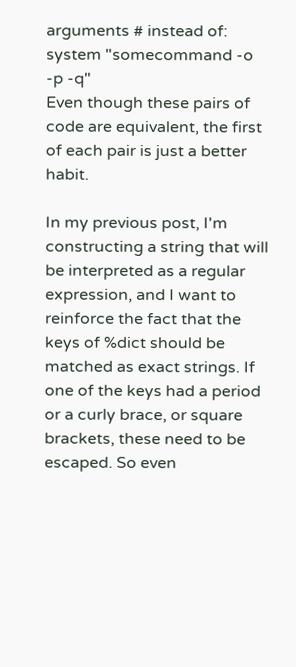arguments # instead of: system "somecommand -o -p -q"
Even though these pairs of code are equivalent, the first of each pair is just a better habit.

In my previous post, I'm constructing a string that will be interpreted as a regular expression, and I want to reinforce the fact that the keys of %dict should be matched as exact strings. If one of the keys had a period or a curly brace, or square brackets, these need to be escaped. So even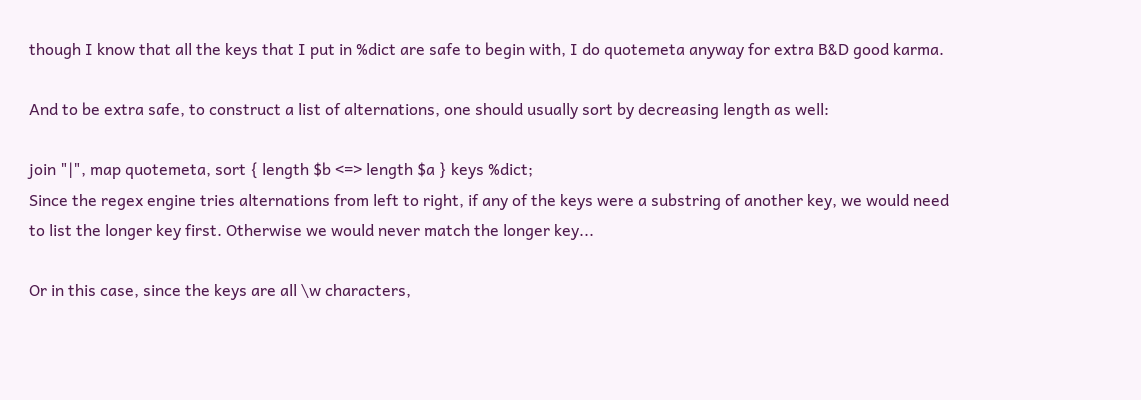though I know that all the keys that I put in %dict are safe to begin with, I do quotemeta anyway for extra B&D good karma.

And to be extra safe, to construct a list of alternations, one should usually sort by decreasing length as well:

join "|", map quotemeta, sort { length $b <=> length $a } keys %dict;
Since the regex engine tries alternations from left to right, if any of the keys were a substring of another key, we would need to list the longer key first. Otherwise we would never match the longer key...

Or in this case, since the keys are all \w characters,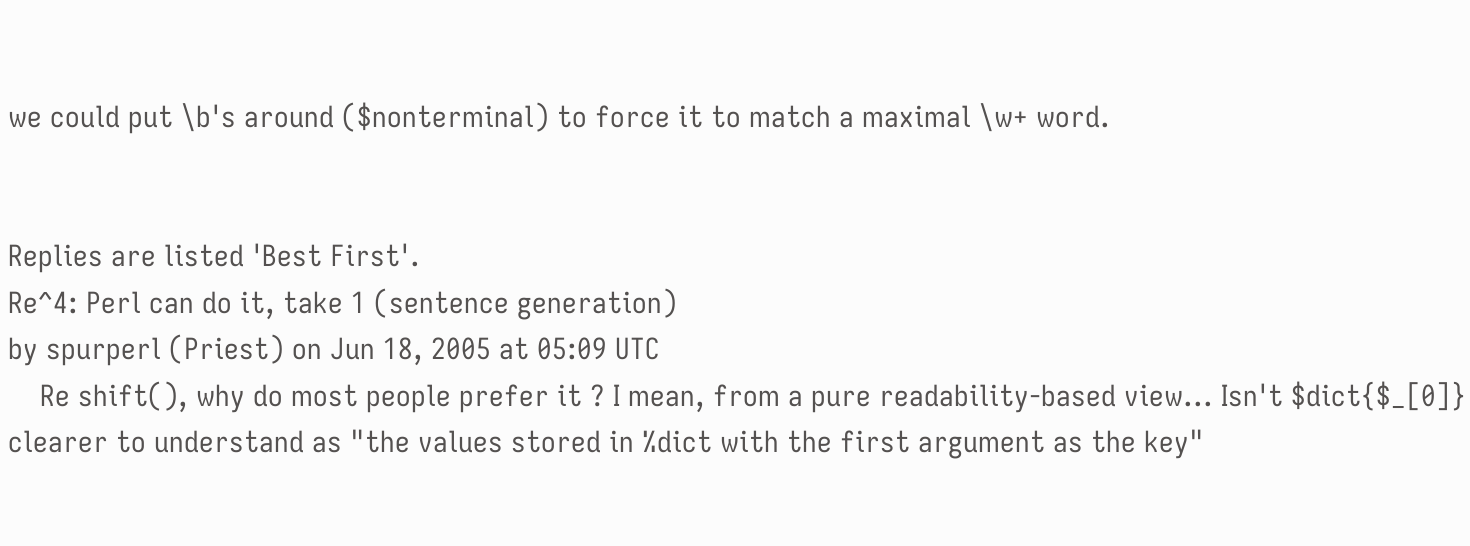we could put \b's around ($nonterminal) to force it to match a maximal \w+ word.


Replies are listed 'Best First'.
Re^4: Perl can do it, take 1 (sentence generation)
by spurperl (Priest) on Jun 18, 2005 at 05:09 UTC
    Re shift(), why do most people prefer it ? I mean, from a pure readability-based view... Isn't $dict{$_[0]} clearer to understand as "the values stored in %dict with the first argument as the key"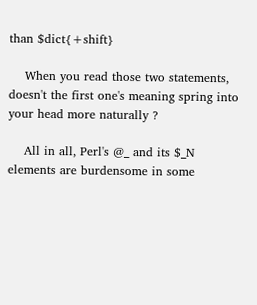than $dict{+shift}

    When you read those two statements, doesn't the first one's meaning spring into your head more naturally ?

    All in all, Perl's @_ and its $_N elements are burdensome in some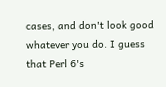cases, and don't look good whatever you do. I guess that Perl 6's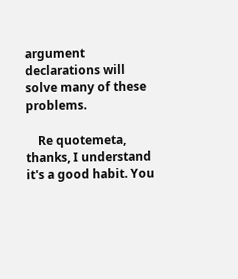argument declarations will solve many of these problems.

    Re quotemeta, thanks, I understand it's a good habit. You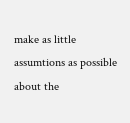make as little assumtions as possible about the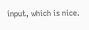input, which is nice.